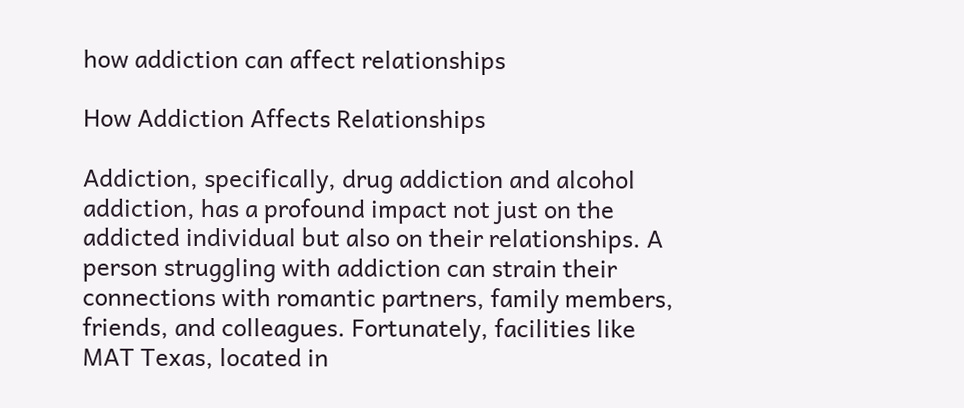how addiction can affect relationships

How Addiction Affects Relationships

Addiction, specifically, drug addiction and alcohol addiction, has a profound impact not just on the addicted individual but also on their relationships. A person struggling with addiction can strain their connections with romantic partners, family members, friends, and colleagues. Fortunately, facilities like MAT Texas, located in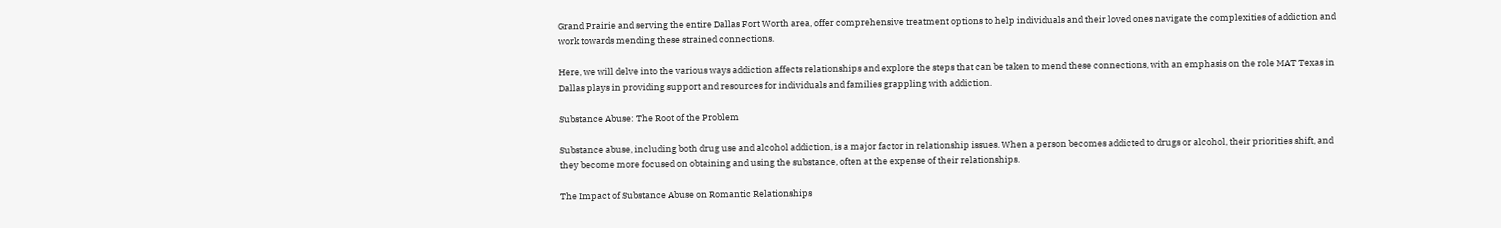Grand Prairie and serving the entire Dallas Fort Worth area, offer comprehensive treatment options to help individuals and their loved ones navigate the complexities of addiction and work towards mending these strained connections.

Here, we will delve into the various ways addiction affects relationships and explore the steps that can be taken to mend these connections, with an emphasis on the role MAT Texas in Dallas plays in providing support and resources for individuals and families grappling with addiction.

Substance Abuse: The Root of the Problem

Substance abuse, including both drug use and alcohol addiction, is a major factor in relationship issues. When a person becomes addicted to drugs or alcohol, their priorities shift, and they become more focused on obtaining and using the substance, often at the expense of their relationships.

The Impact of Substance Abuse on Romantic Relationships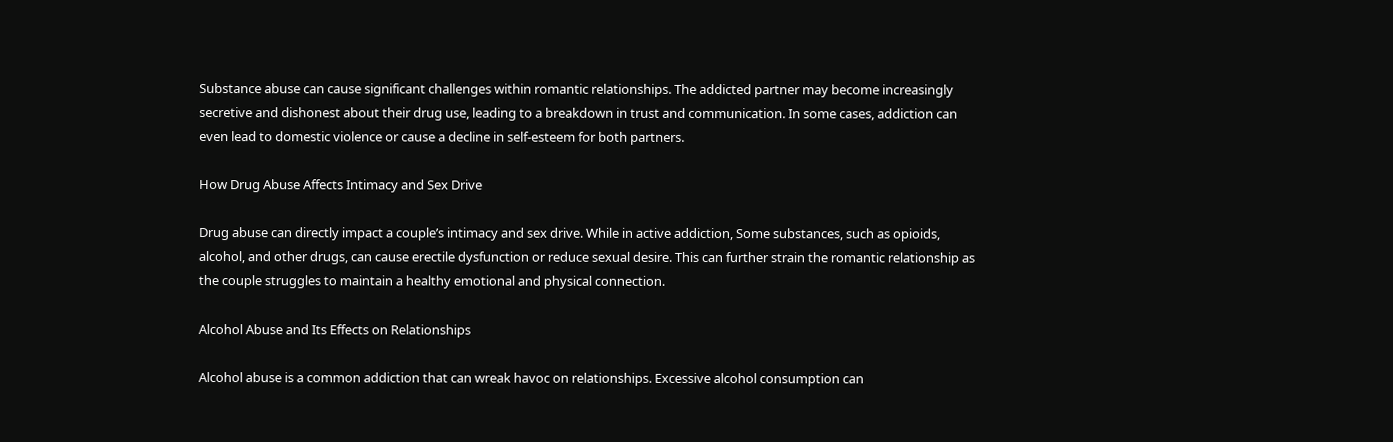Substance abuse can cause significant challenges within romantic relationships. The addicted partner may become increasingly secretive and dishonest about their drug use, leading to a breakdown in trust and communication. In some cases, addiction can even lead to domestic violence or cause a decline in self-esteem for both partners.

How Drug Abuse Affects Intimacy and Sex Drive

Drug abuse can directly impact a couple’s intimacy and sex drive. While in active addiction, Some substances, such as opioids, alcohol, and other drugs, can cause erectile dysfunction or reduce sexual desire. This can further strain the romantic relationship as the couple struggles to maintain a healthy emotional and physical connection.

Alcohol Abuse and Its Effects on Relationships

Alcohol abuse is a common addiction that can wreak havoc on relationships. Excessive alcohol consumption can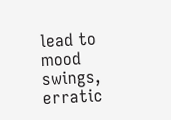lead to mood swings, erratic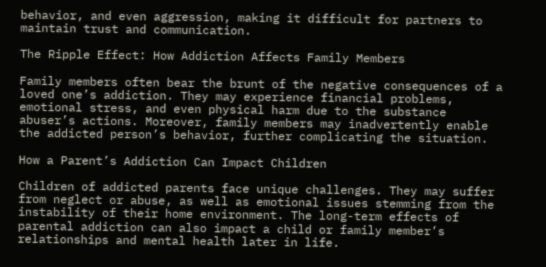behavior, and even aggression, making it difficult for partners to maintain trust and communication.

The Ripple Effect: How Addiction Affects Family Members

Family members often bear the brunt of the negative consequences of a loved one’s addiction. They may experience financial problems, emotional stress, and even physical harm due to the substance abuser’s actions. Moreover, family members may inadvertently enable the addicted person’s behavior, further complicating the situation.

How a Parent’s Addiction Can Impact Children

Children of addicted parents face unique challenges. They may suffer from neglect or abuse, as well as emotional issues stemming from the instability of their home environment. The long-term effects of parental addiction can also impact a child or family member’s relationships and mental health later in life.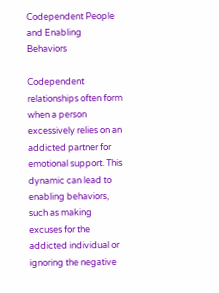Codependent People and Enabling Behaviors

Codependent relationships often form when a person excessively relies on an addicted partner for emotional support. This dynamic can lead to enabling behaviors, such as making excuses for the addicted individual or ignoring the negative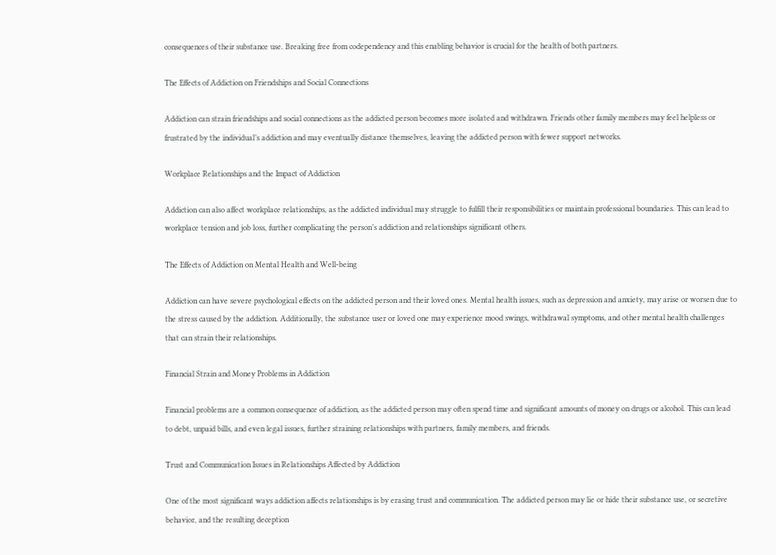consequences of their substance use. Breaking free from codependency and this enabling behavior is crucial for the health of both partners.

The Effects of Addiction on Friendships and Social Connections

Addiction can strain friendships and social connections as the addicted person becomes more isolated and withdrawn. Friends other family members may feel helpless or frustrated by the individual’s addiction and may eventually distance themselves, leaving the addicted person with fewer support networks.

Workplace Relationships and the Impact of Addiction

Addiction can also affect workplace relationships, as the addicted individual may struggle to fulfill their responsibilities or maintain professional boundaries. This can lead to workplace tension and job loss, further complicating the person’s addiction and relationships significant others.

The Effects of Addiction on Mental Health and Well-being

Addiction can have severe psychological effects on the addicted person and their loved ones. Mental health issues, such as depression and anxiety, may arise or worsen due to the stress caused by the addiction. Additionally, the substance user or loved one may experience mood swings, withdrawal symptoms, and other mental health challenges that can strain their relationships.

Financial Strain and Money Problems in Addiction

Financial problems are a common consequence of addiction, as the addicted person may often spend time and significant amounts of money on drugs or alcohol. This can lead to debt, unpaid bills, and even legal issues, further straining relationships with partners, family members, and friends.

Trust and Communication Issues in Relationships Affected by Addiction

One of the most significant ways addiction affects relationships is by erasing trust and communication. The addicted person may lie or hide their substance use, or secretive behavior, and the resulting deception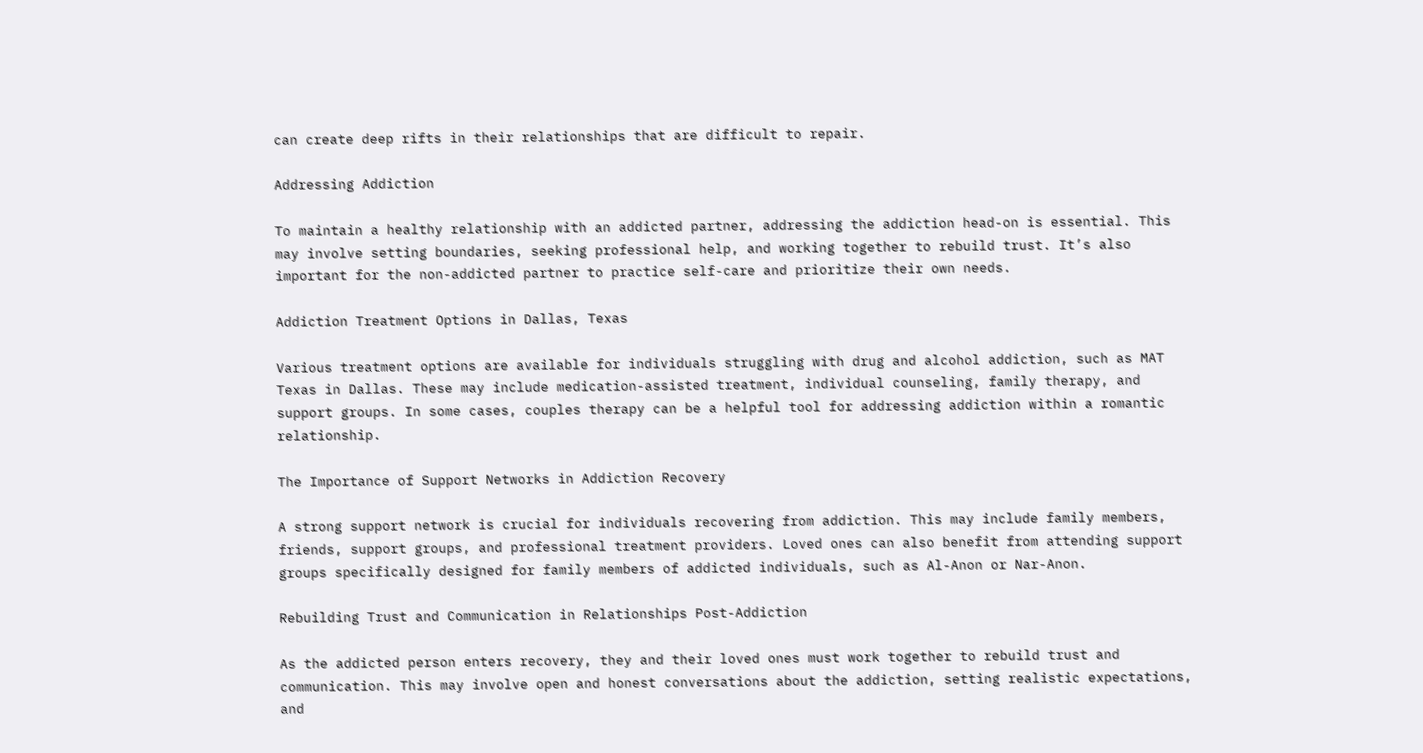can create deep rifts in their relationships that are difficult to repair.

Addressing Addiction

To maintain a healthy relationship with an addicted partner, addressing the addiction head-on is essential. This may involve setting boundaries, seeking professional help, and working together to rebuild trust. It’s also important for the non-addicted partner to practice self-care and prioritize their own needs.

Addiction Treatment Options in Dallas, Texas

Various treatment options are available for individuals struggling with drug and alcohol addiction, such as MAT Texas in Dallas. These may include medication-assisted treatment, individual counseling, family therapy, and support groups. In some cases, couples therapy can be a helpful tool for addressing addiction within a romantic relationship.

The Importance of Support Networks in Addiction Recovery

A strong support network is crucial for individuals recovering from addiction. This may include family members, friends, support groups, and professional treatment providers. Loved ones can also benefit from attending support groups specifically designed for family members of addicted individuals, such as Al-Anon or Nar-Anon.

Rebuilding Trust and Communication in Relationships Post-Addiction

As the addicted person enters recovery, they and their loved ones must work together to rebuild trust and communication. This may involve open and honest conversations about the addiction, setting realistic expectations, and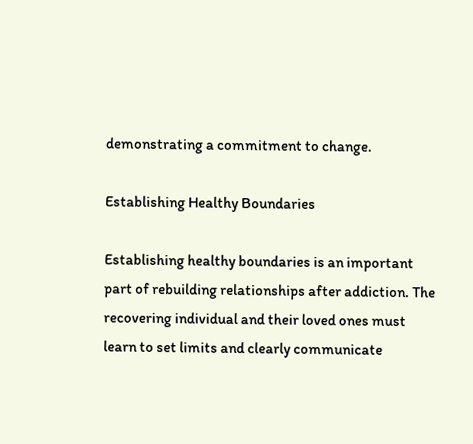demonstrating a commitment to change.

Establishing Healthy Boundaries

Establishing healthy boundaries is an important part of rebuilding relationships after addiction. The recovering individual and their loved ones must learn to set limits and clearly communicate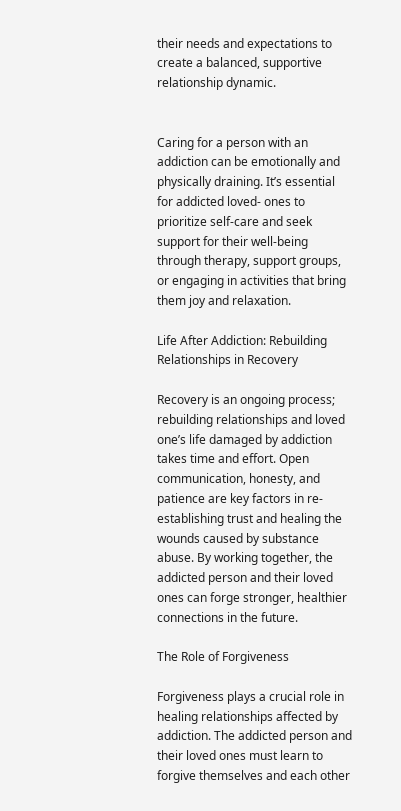their needs and expectations to create a balanced, supportive relationship dynamic.


Caring for a person with an addiction can be emotionally and physically draining. It’s essential for addicted loved- ones to prioritize self-care and seek support for their well-being through therapy, support groups, or engaging in activities that bring them joy and relaxation.

Life After Addiction: Rebuilding Relationships in Recovery

Recovery is an ongoing process; rebuilding relationships and loved one’s life damaged by addiction takes time and effort. Open communication, honesty, and patience are key factors in re-establishing trust and healing the wounds caused by substance abuse. By working together, the addicted person and their loved ones can forge stronger, healthier connections in the future.

The Role of Forgiveness

Forgiveness plays a crucial role in healing relationships affected by addiction. The addicted person and their loved ones must learn to forgive themselves and each other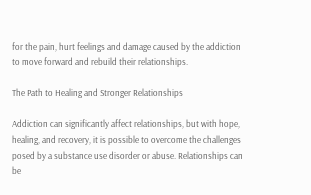for the pain, hurt feelings and damage caused by the addiction to move forward and rebuild their relationships.

The Path to Healing and Stronger Relationships

Addiction can significantly affect relationships, but with hope, healing, and recovery, it is possible to overcome the challenges posed by a substance use disorder or abuse. Relationships can be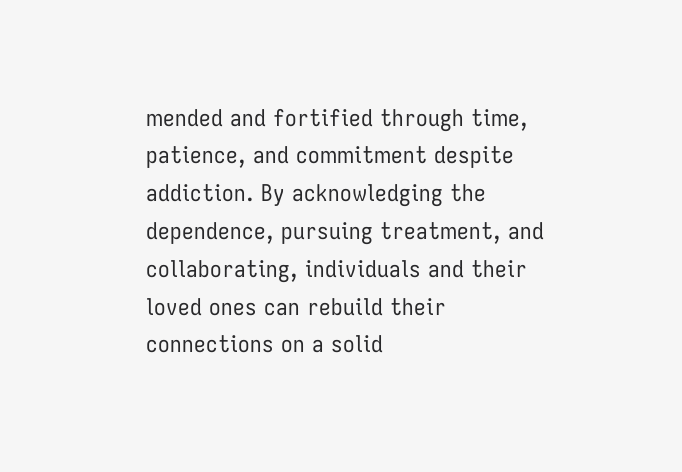mended and fortified through time, patience, and commitment despite addiction. By acknowledging the dependence, pursuing treatment, and collaborating, individuals and their loved ones can rebuild their connections on a solid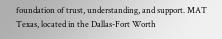foundation of trust, understanding, and support. MAT Texas, located in the Dallas-Fort Worth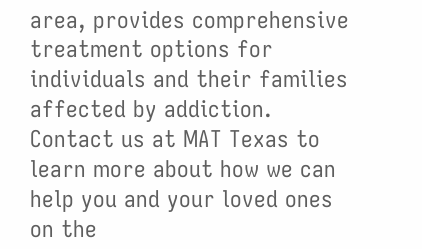area, provides comprehensive treatment options for individuals and their families affected by addiction. Contact us at MAT Texas to learn more about how we can help you and your loved ones on the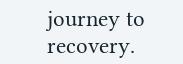journey to recovery.